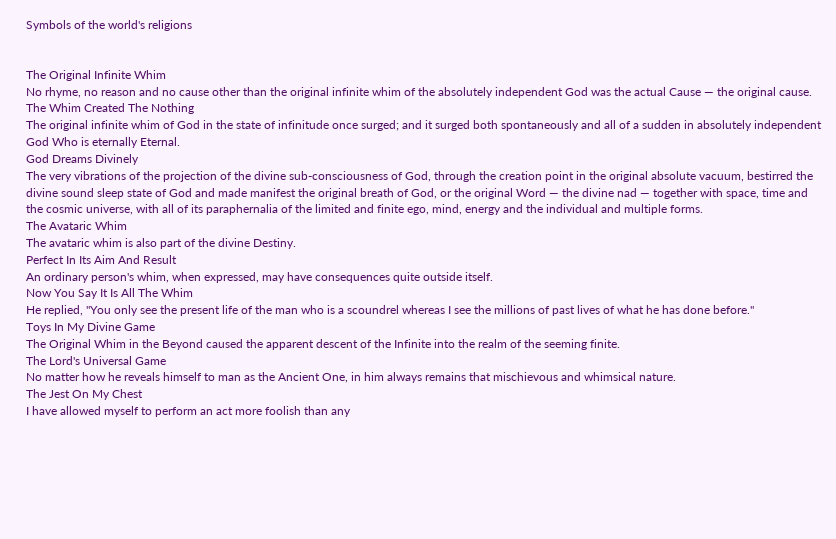Symbols of the world's religions


The Original Infinite Whim
No rhyme, no reason and no cause other than the original infinite whim of the absolutely independent God was the actual Cause — the original cause.
The Whim Created The Nothing
The original infinite whim of God in the state of infinitude once surged; and it surged both spontaneously and all of a sudden in absolutely independent God Who is eternally Eternal.
God Dreams Divinely
The very vibrations of the projection of the divine sub-consciousness of God, through the creation point in the original absolute vacuum, bestirred the divine sound sleep state of God and made manifest the original breath of God, or the original Word — the divine nad — together with space, time and the cosmic universe, with all of its paraphernalia of the limited and finite ego, mind, energy and the individual and multiple forms.
The Avataric Whim
The avataric whim is also part of the divine Destiny.
Perfect In Its Aim And Result
An ordinary person's whim, when expressed, may have consequences quite outside itself.
Now You Say It Is All The Whim
He replied, "You only see the present life of the man who is a scoundrel whereas I see the millions of past lives of what he has done before."
Toys In My Divine Game
The Original Whim in the Beyond caused the apparent descent of the Infinite into the realm of the seeming finite.
The Lord's Universal Game
No matter how he reveals himself to man as the Ancient One, in him always remains that mischievous and whimsical nature.
The Jest On My Chest
I have allowed myself to perform an act more foolish than any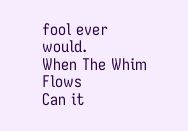fool ever would.
When The Whim Flows
Can it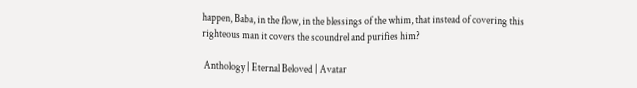happen, Baba, in the flow, in the blessings of the whim, that instead of covering this righteous man it covers the scoundrel and purifies him?

 Anthology | Eternal Beloved | Avatar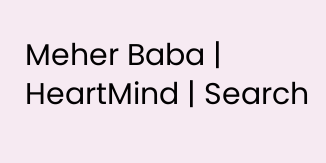Meher Baba | HeartMind | Search